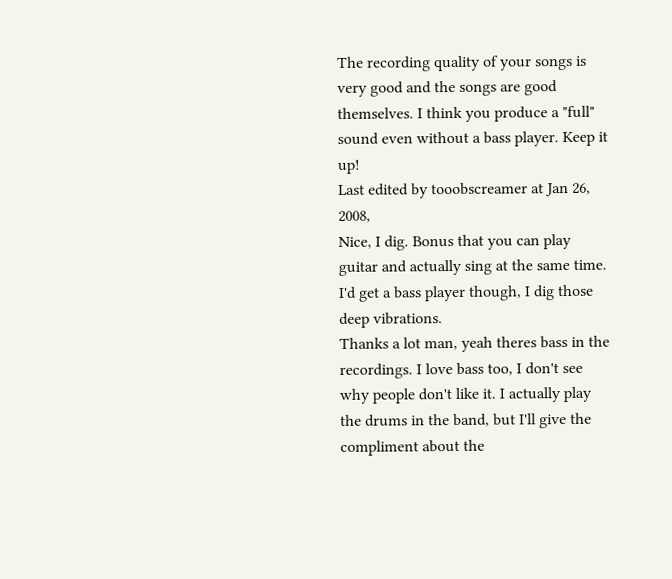The recording quality of your songs is very good and the songs are good themselves. I think you produce a "full" sound even without a bass player. Keep it up!
Last edited by tooobscreamer at Jan 26, 2008,
Nice, I dig. Bonus that you can play guitar and actually sing at the same time. I'd get a bass player though, I dig those deep vibrations.
Thanks a lot man, yeah theres bass in the recordings. I love bass too, I don't see why people don't like it. I actually play the drums in the band, but I'll give the compliment about the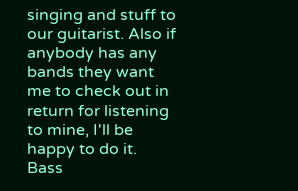singing and stuff to our guitarist. Also if anybody has any bands they want me to check out in return for listening to mine, I'll be happy to do it.
Bass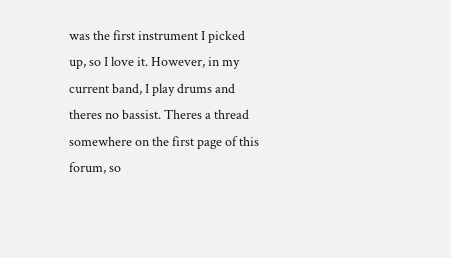was the first instrument I picked up, so I love it. However, in my current band, I play drums and theres no bassist. Theres a thread somewhere on the first page of this forum, so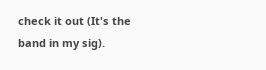check it out (It's the band in my sig).